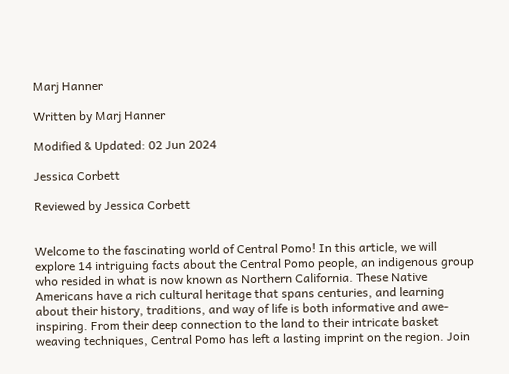Marj Hanner

Written by Marj Hanner

Modified & Updated: 02 Jun 2024

Jessica Corbett

Reviewed by Jessica Corbett


Welcome to the fascinating world of Central Pomo! In this article, we will explore 14 intriguing facts about the Central Pomo people, an indigenous group who resided in what is now known as Northern California. These Native Americans have a rich cultural heritage that spans centuries, and learning about their history, traditions, and way of life is both informative and awe-inspiring. From their deep connection to the land to their intricate basket weaving techniques, Central Pomo has left a lasting imprint on the region. Join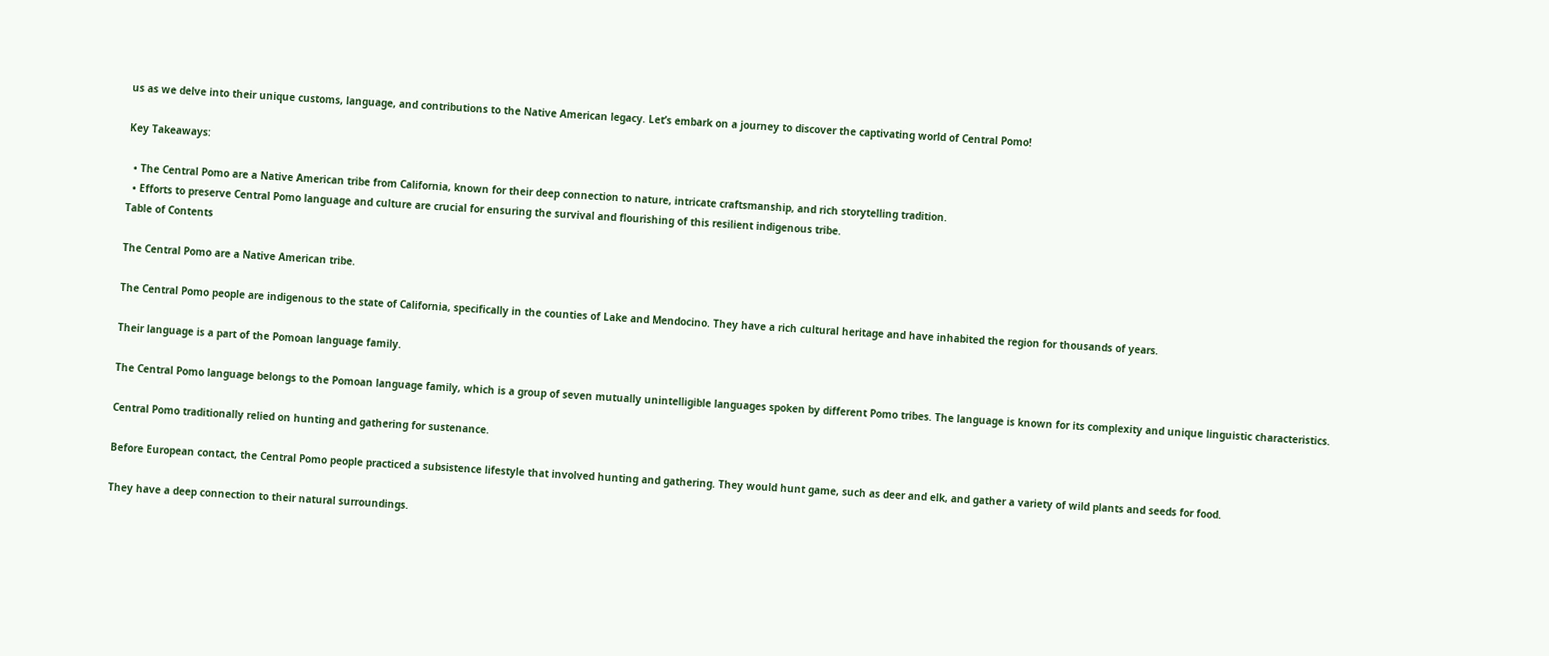us as we delve into their unique customs, language, and contributions to the Native American legacy. Let’s embark on a journey to discover the captivating world of Central Pomo!

Key Takeaways:

  • The Central Pomo are a Native American tribe from California, known for their deep connection to nature, intricate craftsmanship, and rich storytelling tradition.
  • Efforts to preserve Central Pomo language and culture are crucial for ensuring the survival and flourishing of this resilient indigenous tribe.
Table of Contents

The Central Pomo are a Native American tribe.

The Central Pomo people are indigenous to the state of California, specifically in the counties of Lake and Mendocino. They have a rich cultural heritage and have inhabited the region for thousands of years.

Their language is a part of the Pomoan language family.

The Central Pomo language belongs to the Pomoan language family, which is a group of seven mutually unintelligible languages spoken by different Pomo tribes. The language is known for its complexity and unique linguistic characteristics.

Central Pomo traditionally relied on hunting and gathering for sustenance.

Before European contact, the Central Pomo people practiced a subsistence lifestyle that involved hunting and gathering. They would hunt game, such as deer and elk, and gather a variety of wild plants and seeds for food.

They have a deep connection to their natural surroundings.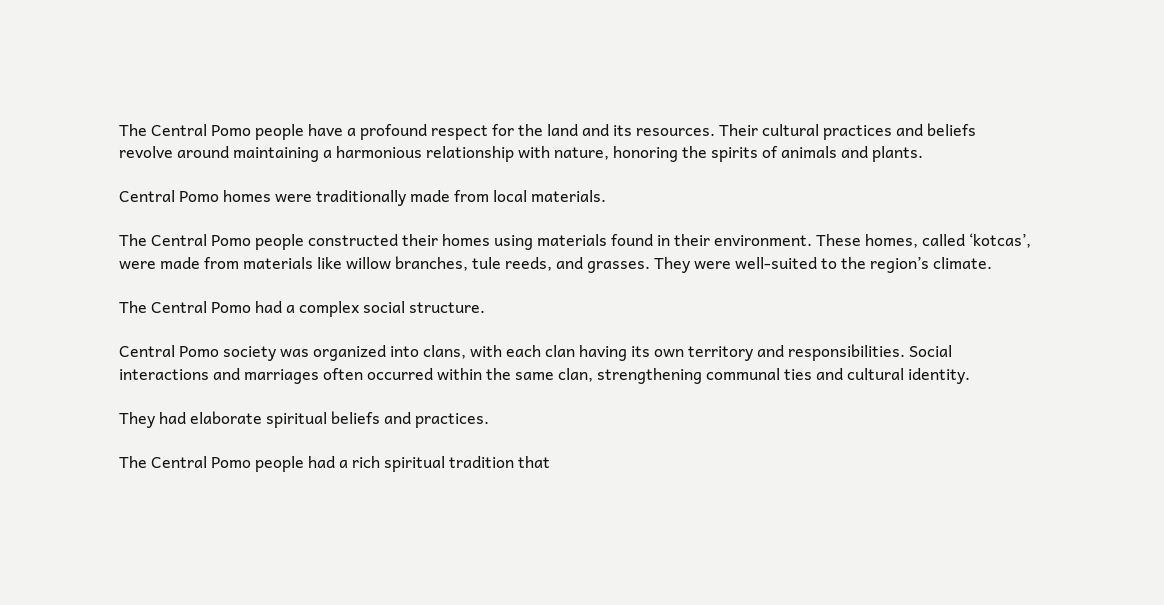The Central Pomo people have a profound respect for the land and its resources. Their cultural practices and beliefs revolve around maintaining a harmonious relationship with nature, honoring the spirits of animals and plants.

Central Pomo homes were traditionally made from local materials.

The Central Pomo people constructed their homes using materials found in their environment. These homes, called ‘kotcas’, were made from materials like willow branches, tule reeds, and grasses. They were well-suited to the region’s climate.

The Central Pomo had a complex social structure.

Central Pomo society was organized into clans, with each clan having its own territory and responsibilities. Social interactions and marriages often occurred within the same clan, strengthening communal ties and cultural identity.

They had elaborate spiritual beliefs and practices.

The Central Pomo people had a rich spiritual tradition that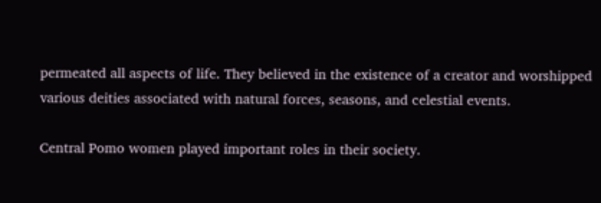permeated all aspects of life. They believed in the existence of a creator and worshipped various deities associated with natural forces, seasons, and celestial events.

Central Pomo women played important roles in their society.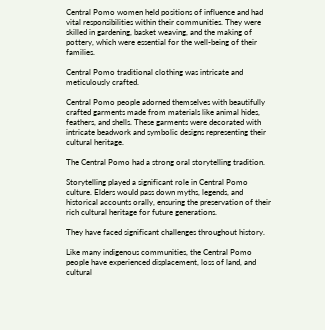Central Pomo women held positions of influence and had vital responsibilities within their communities. They were skilled in gardening, basket weaving, and the making of pottery, which were essential for the well-being of their families.

Central Pomo traditional clothing was intricate and meticulously crafted.

Central Pomo people adorned themselves with beautifully crafted garments made from materials like animal hides, feathers, and shells. These garments were decorated with intricate beadwork and symbolic designs representing their cultural heritage.

The Central Pomo had a strong oral storytelling tradition.

Storytelling played a significant role in Central Pomo culture. Elders would pass down myths, legends, and historical accounts orally, ensuring the preservation of their rich cultural heritage for future generations.

They have faced significant challenges throughout history.

Like many indigenous communities, the Central Pomo people have experienced displacement, loss of land, and cultural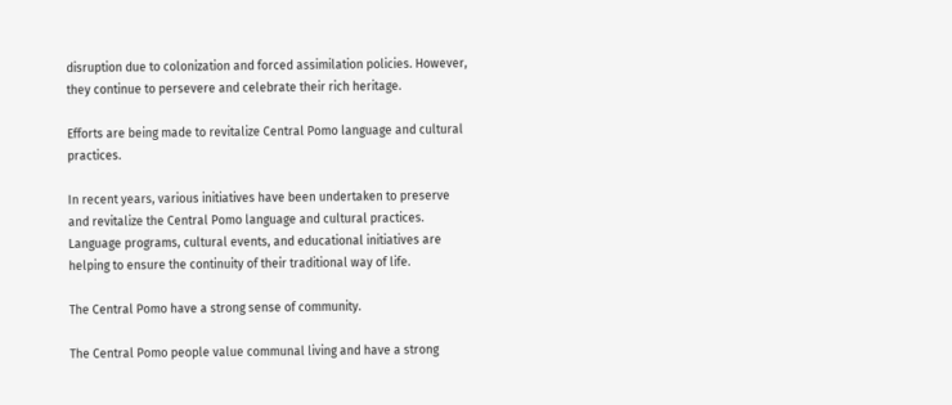disruption due to colonization and forced assimilation policies. However, they continue to persevere and celebrate their rich heritage.

Efforts are being made to revitalize Central Pomo language and cultural practices.

In recent years, various initiatives have been undertaken to preserve and revitalize the Central Pomo language and cultural practices. Language programs, cultural events, and educational initiatives are helping to ensure the continuity of their traditional way of life.

The Central Pomo have a strong sense of community.

The Central Pomo people value communal living and have a strong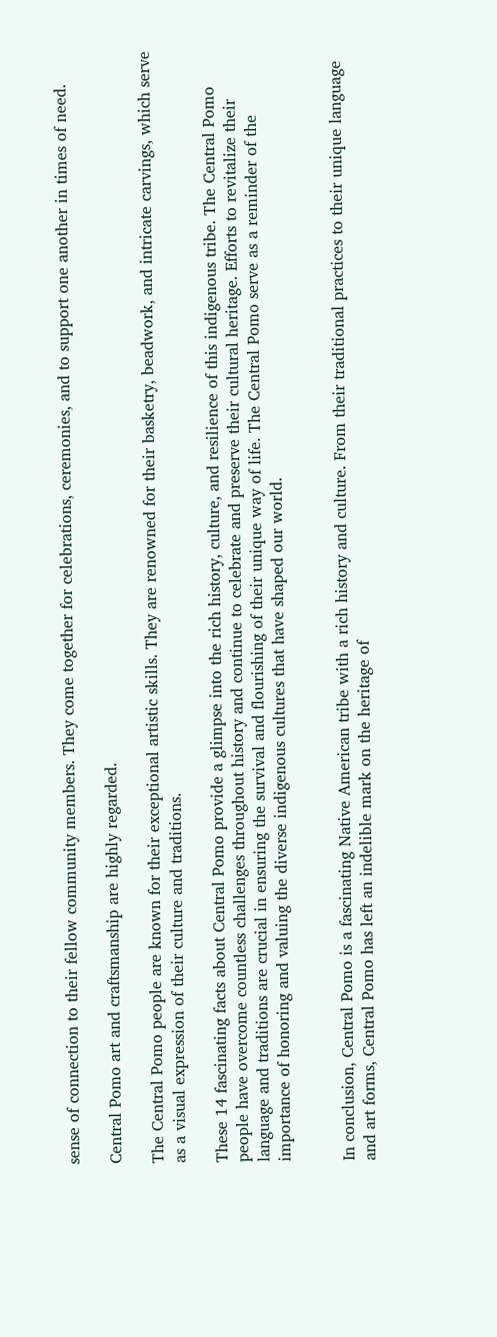sense of connection to their fellow community members. They come together for celebrations, ceremonies, and to support one another in times of need.

Central Pomo art and craftsmanship are highly regarded.

The Central Pomo people are known for their exceptional artistic skills. They are renowned for their basketry, beadwork, and intricate carvings, which serve as a visual expression of their culture and traditions.

These 14 fascinating facts about Central Pomo provide a glimpse into the rich history, culture, and resilience of this indigenous tribe. The Central Pomo people have overcome countless challenges throughout history and continue to celebrate and preserve their cultural heritage. Efforts to revitalize their language and traditions are crucial in ensuring the survival and flourishing of their unique way of life. The Central Pomo serve as a reminder of the importance of honoring and valuing the diverse indigenous cultures that have shaped our world.


In conclusion, Central Pomo is a fascinating Native American tribe with a rich history and culture. From their traditional practices to their unique language and art forms, Central Pomo has left an indelible mark on the heritage of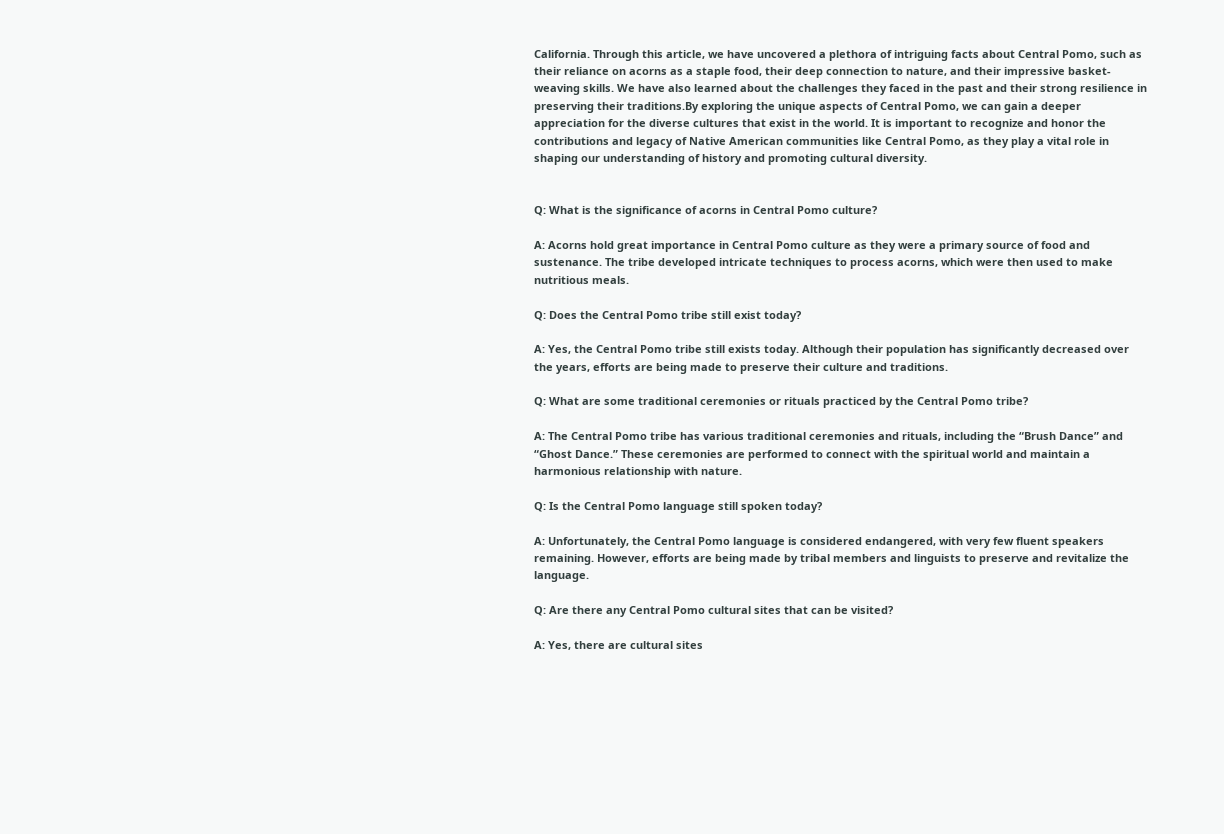California. Through this article, we have uncovered a plethora of intriguing facts about Central Pomo, such as their reliance on acorns as a staple food, their deep connection to nature, and their impressive basket-weaving skills. We have also learned about the challenges they faced in the past and their strong resilience in preserving their traditions.By exploring the unique aspects of Central Pomo, we can gain a deeper appreciation for the diverse cultures that exist in the world. It is important to recognize and honor the contributions and legacy of Native American communities like Central Pomo, as they play a vital role in shaping our understanding of history and promoting cultural diversity.


Q: What is the significance of acorns in Central Pomo culture?

A: Acorns hold great importance in Central Pomo culture as they were a primary source of food and sustenance. The tribe developed intricate techniques to process acorns, which were then used to make nutritious meals.

Q: Does the Central Pomo tribe still exist today?

A: Yes, the Central Pomo tribe still exists today. Although their population has significantly decreased over the years, efforts are being made to preserve their culture and traditions.

Q: What are some traditional ceremonies or rituals practiced by the Central Pomo tribe?

A: The Central Pomo tribe has various traditional ceremonies and rituals, including the “Brush Dance” and “Ghost Dance.” These ceremonies are performed to connect with the spiritual world and maintain a harmonious relationship with nature.

Q: Is the Central Pomo language still spoken today?

A: Unfortunately, the Central Pomo language is considered endangered, with very few fluent speakers remaining. However, efforts are being made by tribal members and linguists to preserve and revitalize the language.

Q: Are there any Central Pomo cultural sites that can be visited?

A: Yes, there are cultural sites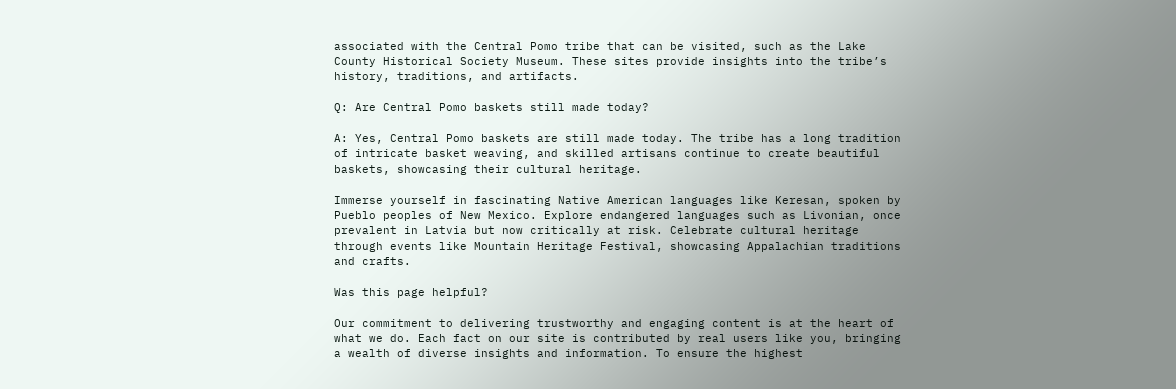associated with the Central Pomo tribe that can be visited, such as the Lake County Historical Society Museum. These sites provide insights into the tribe’s history, traditions, and artifacts.

Q: Are Central Pomo baskets still made today?

A: Yes, Central Pomo baskets are still made today. The tribe has a long tradition of intricate basket weaving, and skilled artisans continue to create beautiful baskets, showcasing their cultural heritage.

Immerse yourself in fascinating Native American languages like Keresan, spoken by Pueblo peoples of New Mexico. Explore endangered languages such as Livonian, once prevalent in Latvia but now critically at risk. Celebrate cultural heritage through events like Mountain Heritage Festival, showcasing Appalachian traditions and crafts.

Was this page helpful?

Our commitment to delivering trustworthy and engaging content is at the heart of what we do. Each fact on our site is contributed by real users like you, bringing a wealth of diverse insights and information. To ensure the highest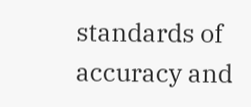standards of accuracy and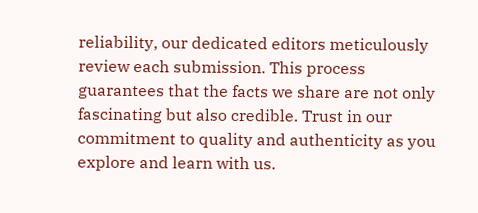reliability, our dedicated editors meticulously review each submission. This process guarantees that the facts we share are not only fascinating but also credible. Trust in our commitment to quality and authenticity as you explore and learn with us.